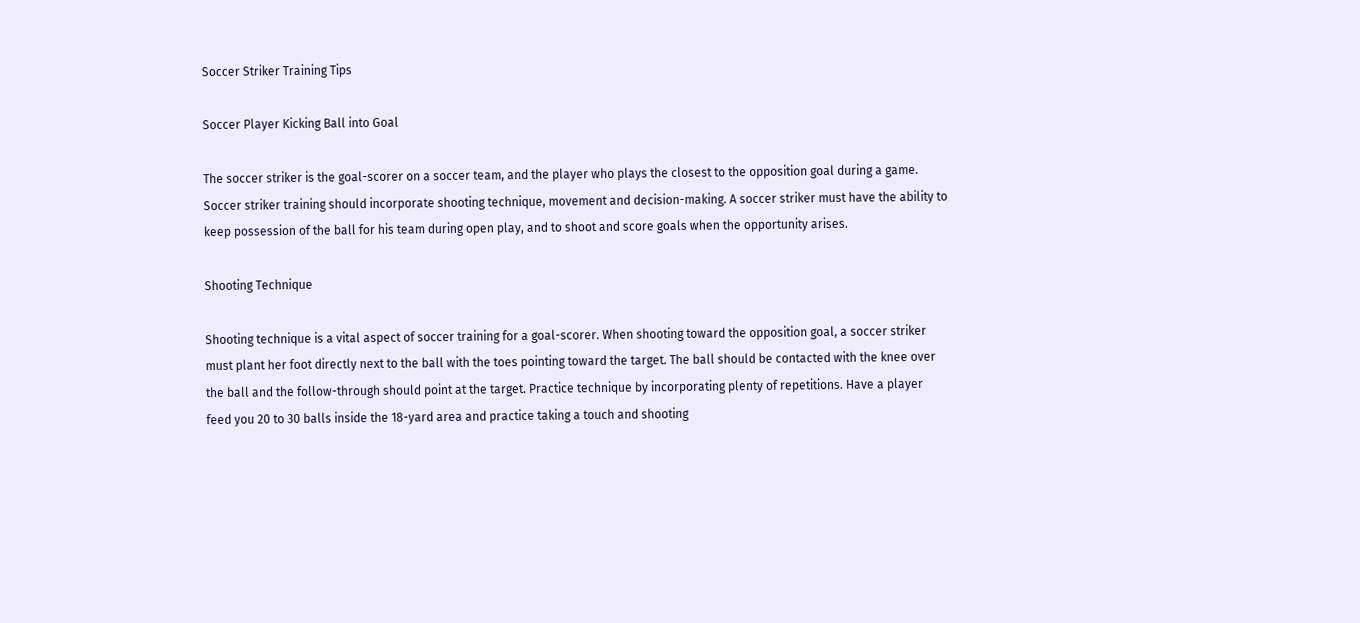Soccer Striker Training Tips

Soccer Player Kicking Ball into Goal

The soccer striker is the goal-scorer on a soccer team, and the player who plays the closest to the opposition goal during a game. Soccer striker training should incorporate shooting technique, movement and decision-making. A soccer striker must have the ability to keep possession of the ball for his team during open play, and to shoot and score goals when the opportunity arises.

Shooting Technique

Shooting technique is a vital aspect of soccer training for a goal-scorer. When shooting toward the opposition goal, a soccer striker must plant her foot directly next to the ball with the toes pointing toward the target. The ball should be contacted with the knee over the ball and the follow-through should point at the target. Practice technique by incorporating plenty of repetitions. Have a player feed you 20 to 30 balls inside the 18-yard area and practice taking a touch and shooting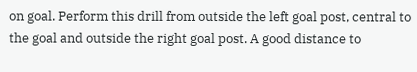on goal. Perform this drill from outside the left goal post, central to the goal and outside the right goal post. A good distance to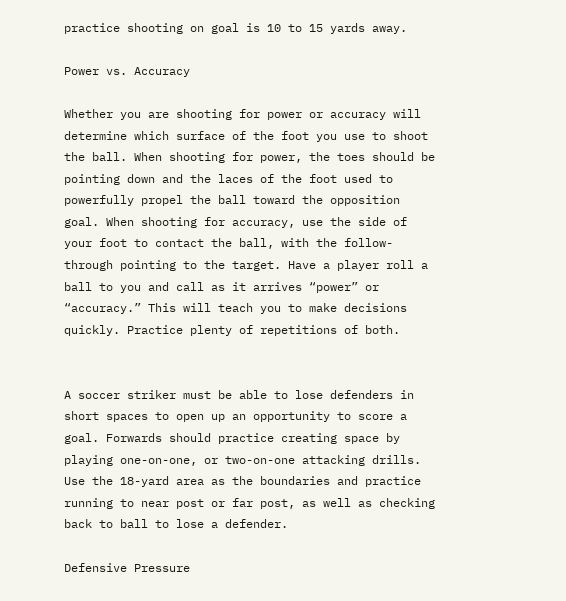practice shooting on goal is 10 to 15 yards away.

Power vs. Accuracy

Whether you are shooting for power or accuracy will determine which surface of the foot you use to shoot the ball. When shooting for power, the toes should be pointing down and the laces of the foot used to powerfully propel the ball toward the opposition goal. When shooting for accuracy, use the side of your foot to contact the ball, with the follow-through pointing to the target. Have a player roll a ball to you and call as it arrives “power” or “accuracy.” This will teach you to make decisions quickly. Practice plenty of repetitions of both.


A soccer striker must be able to lose defenders in short spaces to open up an opportunity to score a goal. Forwards should practice creating space by playing one-on-one, or two-on-one attacking drills. Use the 18-yard area as the boundaries and practice running to near post or far post, as well as checking back to ball to lose a defender.

Defensive Pressure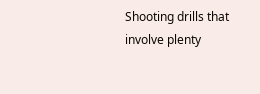Shooting drills that involve plenty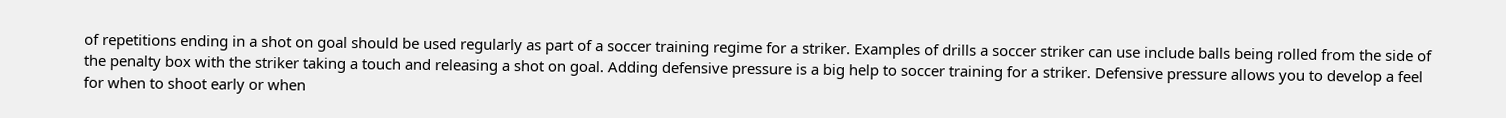of repetitions ending in a shot on goal should be used regularly as part of a soccer training regime for a striker. Examples of drills a soccer striker can use include balls being rolled from the side of the penalty box with the striker taking a touch and releasing a shot on goal. Adding defensive pressure is a big help to soccer training for a striker. Defensive pressure allows you to develop a feel for when to shoot early or when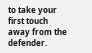to take your first touch away from the defender.